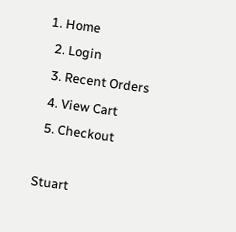1. Home
  2. Login
  3. Recent Orders
  4. View Cart
  5. Checkout

Stuart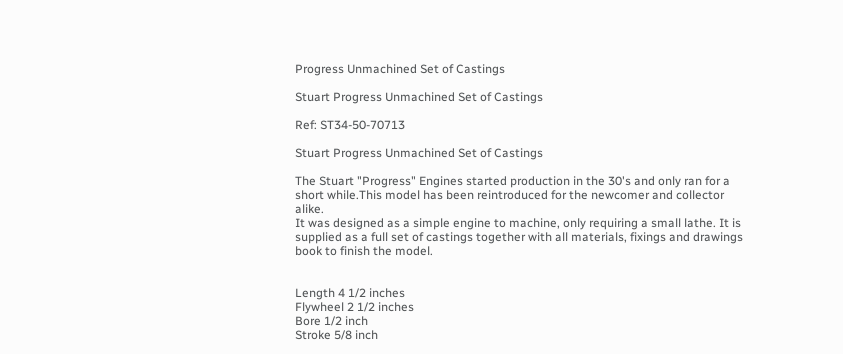Progress Unmachined Set of Castings

Stuart Progress Unmachined Set of Castings

Ref: ST34-50-70713

Stuart Progress Unmachined Set of Castings

The Stuart "Progress" Engines started production in the 30's and only ran for a short while.This model has been reintroduced for the newcomer and collector alike.
It was designed as a simple engine to machine, only requiring a small lathe. It is supplied as a full set of castings together with all materials, fixings and drawings book to finish the model.


Length 4 1/2 inches
Flywheel 2 1/2 inches
Bore 1/2 inch
Stroke 5/8 inch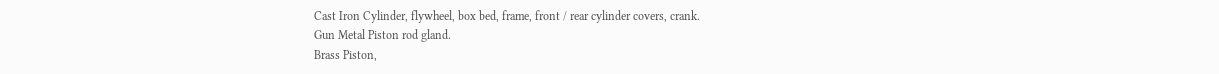Cast Iron Cylinder, flywheel, box bed, frame, front / rear cylinder covers, crank.
Gun Metal Piston rod gland.
Brass Piston,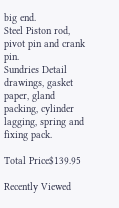big end.
Steel Piston rod, pivot pin and crank pin.
Sundries Detail drawings, gasket paper, gland packing, cylinder lagging, spring and fixing pack.

Total Price$139.95

Recently Viewed